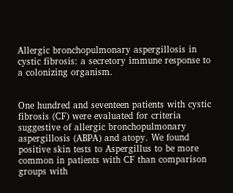Allergic bronchopulmonary aspergillosis in cystic fibrosis: a secretory immune response to a colonizing organism.


One hundred and seventeen patients with cystic fibrosis (CF) were evaluated for criteria suggestive of allergic bronchopulmonary aspergillosis (ABPA) and atopy. We found positive skin tests to Aspergillus to be more common in patients with CF than comparison groups with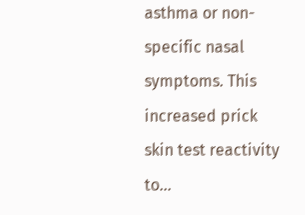asthma or non-specific nasal symptoms. This increased prick skin test reactivity to…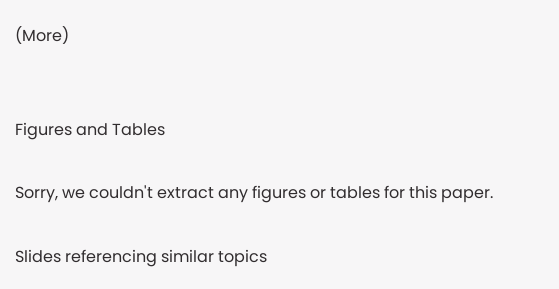(More)


Figures and Tables

Sorry, we couldn't extract any figures or tables for this paper.

Slides referencing similar topics